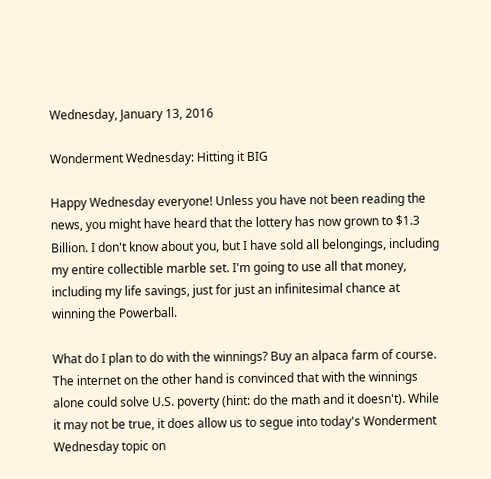Wednesday, January 13, 2016

Wonderment Wednesday: Hitting it BIG

Happy Wednesday everyone! Unless you have not been reading the news, you might have heard that the lottery has now grown to $1.3 Billion. I don't know about you, but I have sold all belongings, including my entire collectible marble set. I'm going to use all that money, including my life savings, just for just an infinitesimal chance at winning the Powerball.

What do I plan to do with the winnings? Buy an alpaca farm of course. The internet on the other hand is convinced that with the winnings alone could solve U.S. poverty (hint: do the math and it doesn't). While it may not be true, it does allow us to segue into today's Wonderment Wednesday topic on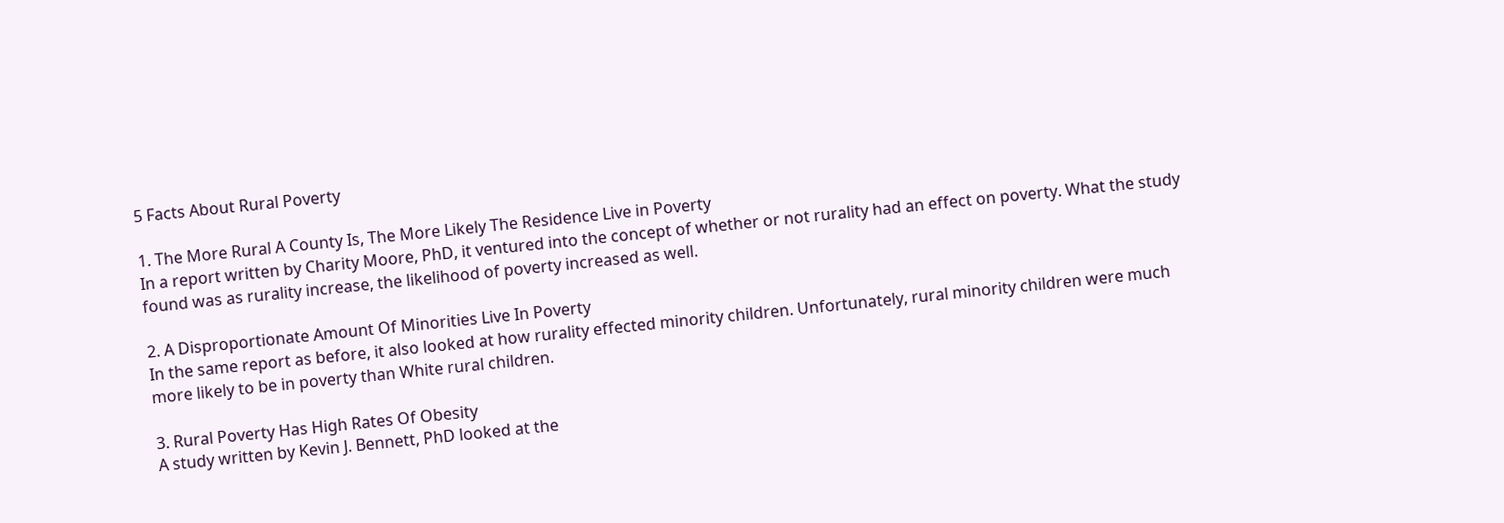5 Facts About Rural Poverty

1. The More Rural A County Is, The More Likely The Residence Live in Poverty
In a report written by Charity Moore, PhD, it ventured into the concept of whether or not rurality had an effect on poverty. What the study found was as rurality increase, the likelihood of poverty increased as well.

2. A Disproportionate Amount Of Minorities Live In Poverty
In the same report as before, it also looked at how rurality effected minority children. Unfortunately, rural minority children were much more likely to be in poverty than White rural children.

3. Rural Poverty Has High Rates Of Obesity
A study written by Kevin J. Bennett, PhD looked at the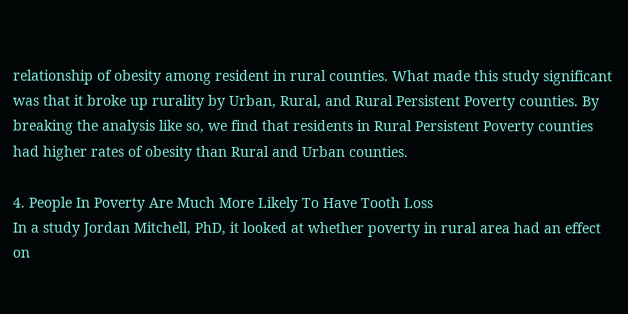relationship of obesity among resident in rural counties. What made this study significant was that it broke up rurality by Urban, Rural, and Rural Persistent Poverty counties. By breaking the analysis like so, we find that residents in Rural Persistent Poverty counties had higher rates of obesity than Rural and Urban counties.

4. People In Poverty Are Much More Likely To Have Tooth Loss
In a study Jordan Mitchell, PhD, it looked at whether poverty in rural area had an effect on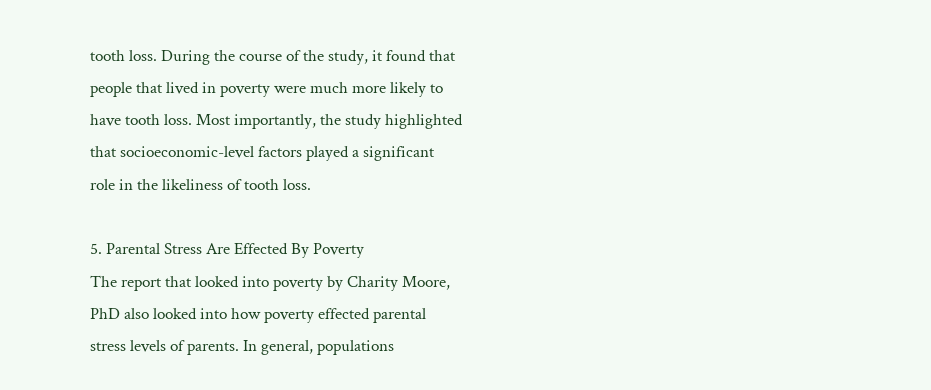tooth loss. During the course of the study, it found that people that lived in poverty were much more likely to have tooth loss. Most importantly, the study highlighted that socioeconomic-level factors played a significant role in the likeliness of tooth loss.

5. Parental Stress Are Effected By Poverty
The report that looked into poverty by Charity Moore, PhD also looked into how poverty effected parental stress levels of parents. In general, populations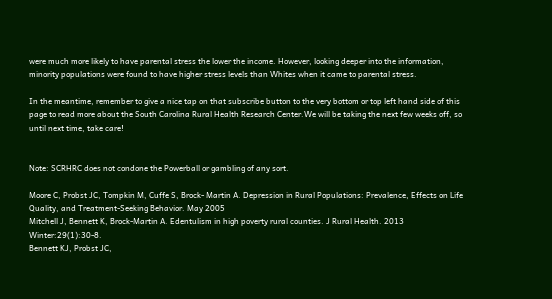were much more likely to have parental stress the lower the income. However, looking deeper into the information, minority populations were found to have higher stress levels than Whites when it came to parental stress.

In the meantime, remember to give a nice tap on that subscribe button to the very bottom or top left hand side of this page to read more about the South Carolina Rural Health Research Center.We will be taking the next few weeks off, so until next time, take care!


Note: SCRHRC does not condone the Powerball or gambling of any sort.

Moore C, Probst JC, Tompkin M, Cuffe S, Brock- Martin A. Depression in Rural Populations: Prevalence, Effects on Life Quality, and Treatment-Seeking Behavior. May 2005
Mitchell J, Bennett K, Brock-Martin A. Edentulism in high poverty rural counties. J Rural Health. 2013 Winter:29(1):30-8.
Bennett KJ, Probst JC,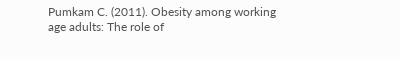Pumkam C. (2011). Obesity among working age adults: The role of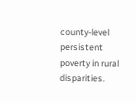county-level persistent poverty in rural disparities.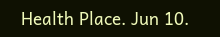Health Place. Jun 10.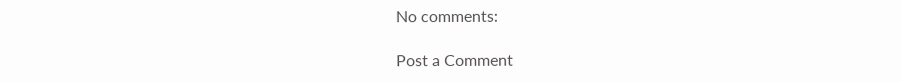No comments:

Post a Comment